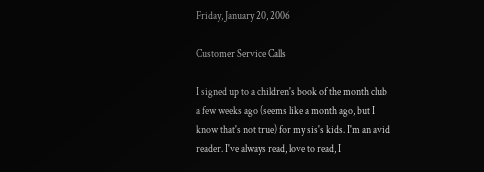Friday, January 20, 2006

Customer Service Calls

I signed up to a children's book of the month club a few weeks ago (seems like a month ago, but I know that's not true) for my sis's kids. I'm an avid reader. I've always read, love to read, I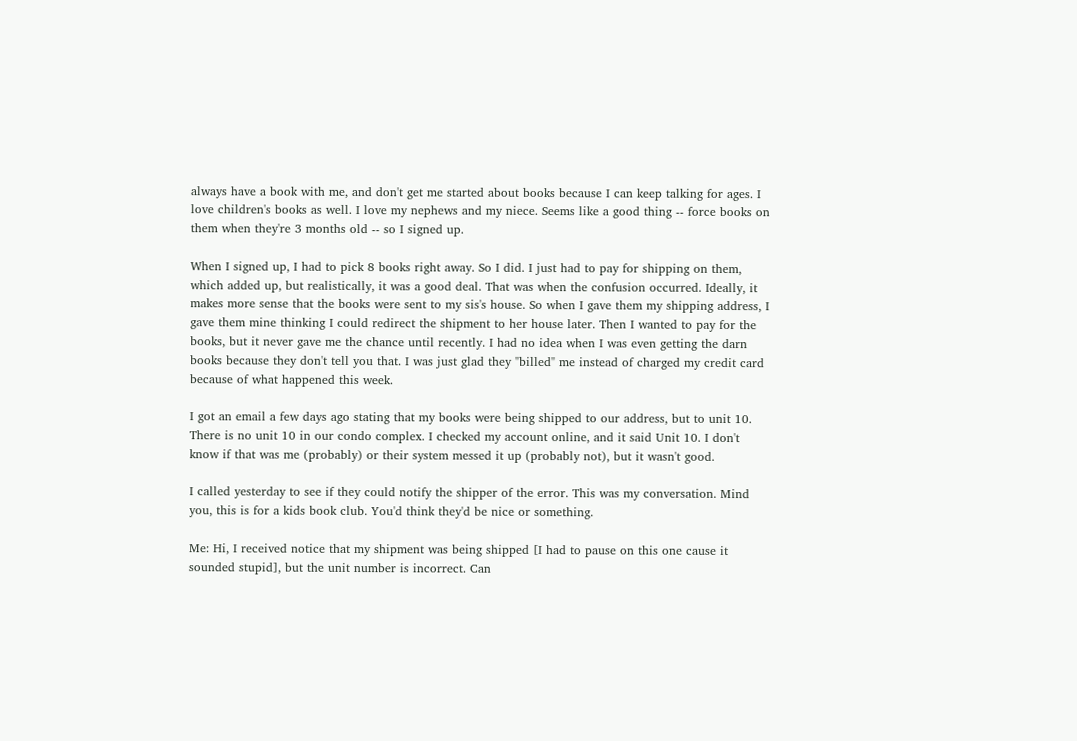always have a book with me, and don't get me started about books because I can keep talking for ages. I love children's books as well. I love my nephews and my niece. Seems like a good thing -- force books on them when they're 3 months old -- so I signed up.

When I signed up, I had to pick 8 books right away. So I did. I just had to pay for shipping on them, which added up, but realistically, it was a good deal. That was when the confusion occurred. Ideally, it makes more sense that the books were sent to my sis's house. So when I gave them my shipping address, I gave them mine thinking I could redirect the shipment to her house later. Then I wanted to pay for the books, but it never gave me the chance until recently. I had no idea when I was even getting the darn books because they don't tell you that. I was just glad they "billed" me instead of charged my credit card because of what happened this week.

I got an email a few days ago stating that my books were being shipped to our address, but to unit 10. There is no unit 10 in our condo complex. I checked my account online, and it said Unit 10. I don't know if that was me (probably) or their system messed it up (probably not), but it wasn't good.

I called yesterday to see if they could notify the shipper of the error. This was my conversation. Mind you, this is for a kids book club. You'd think they'd be nice or something.

Me: Hi, I received notice that my shipment was being shipped [I had to pause on this one cause it sounded stupid], but the unit number is incorrect. Can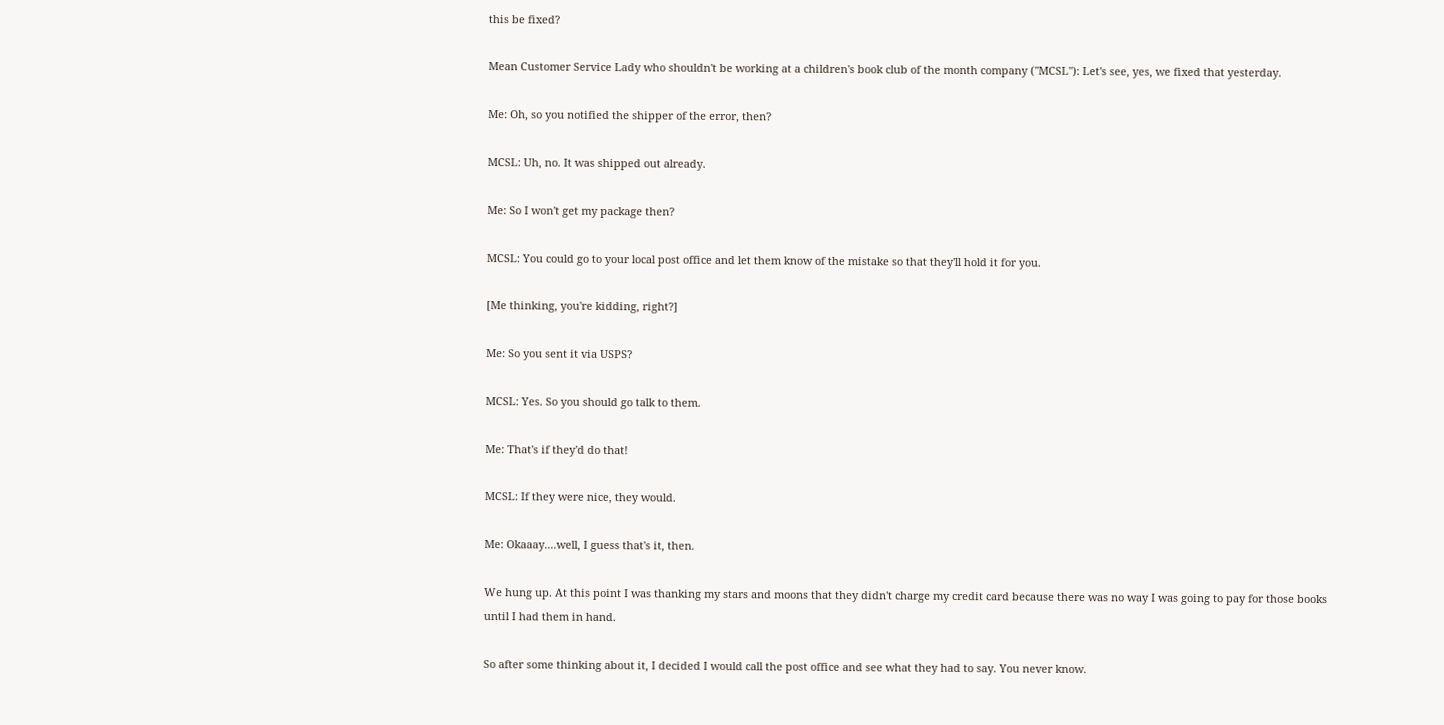this be fixed?

Mean Customer Service Lady who shouldn't be working at a children's book club of the month company ("MCSL"): Let's see, yes, we fixed that yesterday.

Me: Oh, so you notified the shipper of the error, then?

MCSL: Uh, no. It was shipped out already.

Me: So I won't get my package then?

MCSL: You could go to your local post office and let them know of the mistake so that they'll hold it for you.

[Me thinking, you're kidding, right?]

Me: So you sent it via USPS?

MCSL: Yes. So you should go talk to them.

Me: That's if they'd do that!

MCSL: If they were nice, they would.

Me: Okaaay....well, I guess that's it, then.

We hung up. At this point I was thanking my stars and moons that they didn't charge my credit card because there was no way I was going to pay for those books until I had them in hand.

So after some thinking about it, I decided I would call the post office and see what they had to say. You never know.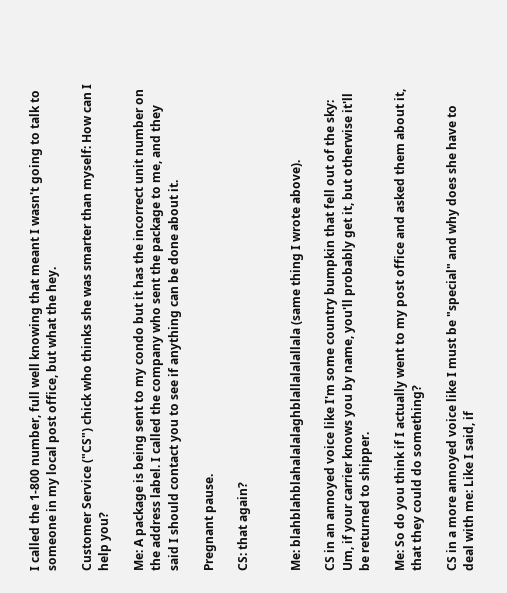I called the 1-800 number, full well knowing that meant I wasn't going to talk to someone in my local post office, but what the hey.

Customer Service ("CS") chick who thinks she was smarter than myself: How can I help you?

Me: A package is being sent to my condo but it has the incorrect unit number on the address label. I called the company who sent the package to me, and they said I should contact you to see if anything can be done about it.

Pregnant pause.

CS: that again?


Me: blahblahblahalalalaghblallalalallala (same thing I wrote above).

CS in an annoyed voice like I'm some country bumpkin that fell out of the sky: Um, if your carrier knows you by name, you'll probably get it, but otherwise it'll be returned to shipper.

Me: So do you think if I actually went to my post office and asked them about it, that they could do something?

CS in a more annoyed voice like I must be "special" and why does she have to deal with me: Like I said, if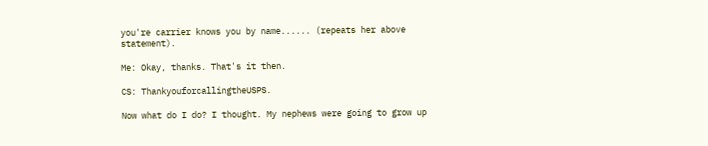you're carrier knows you by name...... (repeats her above statement).

Me: Okay, thanks. That's it then.

CS: ThankyouforcallingtheUSPS.

Now what do I do? I thought. My nephews were going to grow up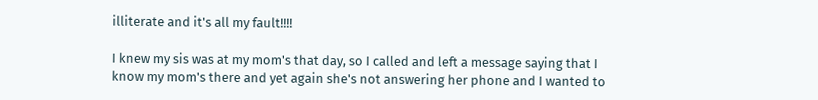illiterate and it's all my fault!!!!

I knew my sis was at my mom's that day, so I called and left a message saying that I know my mom's there and yet again she's not answering her phone and I wanted to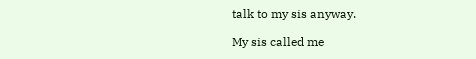talk to my sis anyway.

My sis called me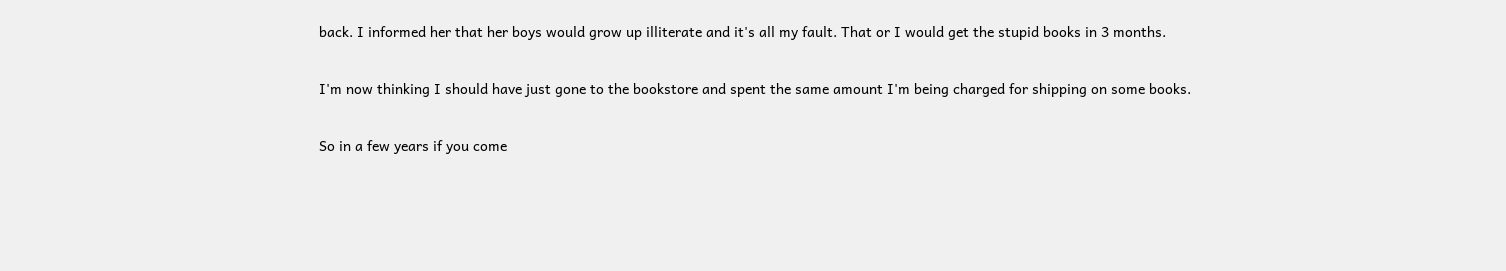back. I informed her that her boys would grow up illiterate and it's all my fault. That or I would get the stupid books in 3 months.

I'm now thinking I should have just gone to the bookstore and spent the same amount I'm being charged for shipping on some books.

So in a few years if you come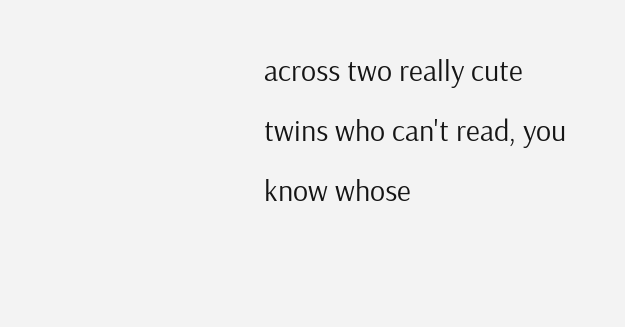across two really cute twins who can't read, you know whose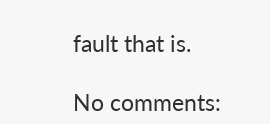fault that is.

No comments: